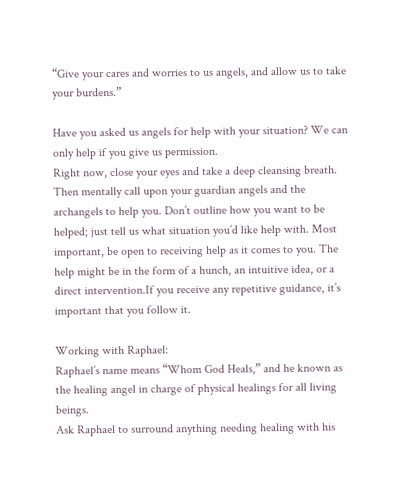“Give your cares and worries to us angels, and allow us to take your burdens.”

Have you asked us angels for help with your situation? We can only help if you give us permission.
Right now, close your eyes and take a deep cleansing breath. Then mentally call upon your guardian angels and the archangels to help you. Don’t outline how you want to be helped; just tell us what situation you’d like help with. Most important, be open to receiving help as it comes to you. The help might be in the form of a hunch, an intuitive idea, or a direct intervention.If you receive any repetitive guidance, it’s important that you follow it.

Working with Raphael:
Raphael’s name means “Whom God Heals,” and he known as the healing angel in charge of physical healings for all living beings.
Ask Raphael to surround anything needing healing with his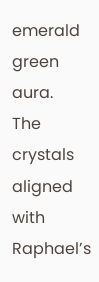emerald green aura.
The crystals aligned with Raphael’s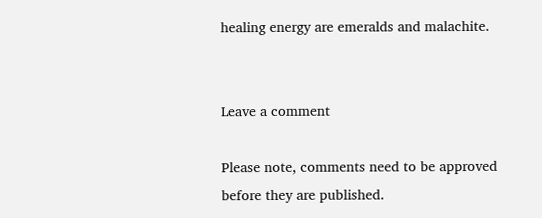healing energy are emeralds and malachite.


Leave a comment

Please note, comments need to be approved before they are published.